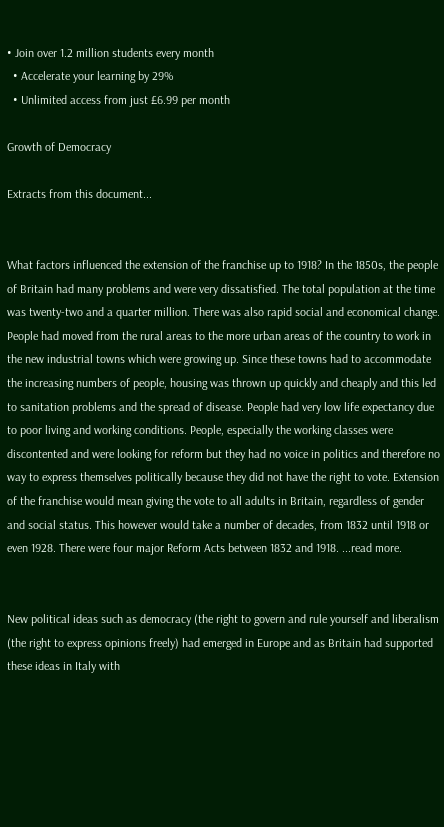• Join over 1.2 million students every month
  • Accelerate your learning by 29%
  • Unlimited access from just £6.99 per month

Growth of Democracy

Extracts from this document...


What factors influenced the extension of the franchise up to 1918? In the 1850s, the people of Britain had many problems and were very dissatisfied. The total population at the time was twenty-two and a quarter million. There was also rapid social and economical change. People had moved from the rural areas to the more urban areas of the country to work in the new industrial towns which were growing up. Since these towns had to accommodate the increasing numbers of people, housing was thrown up quickly and cheaply and this led to sanitation problems and the spread of disease. People had very low life expectancy due to poor living and working conditions. People, especially the working classes were discontented and were looking for reform but they had no voice in politics and therefore no way to express themselves politically because they did not have the right to vote. Extension of the franchise would mean giving the vote to all adults in Britain, regardless of gender and social status. This however would take a number of decades, from 1832 until 1918 or even 1928. There were four major Reform Acts between 1832 and 1918. ...read more.


New political ideas such as democracy (the right to govern and rule yourself and liberalism (the right to express opinions freely) had emerged in Europe and as Britain had supported these ideas in Italy with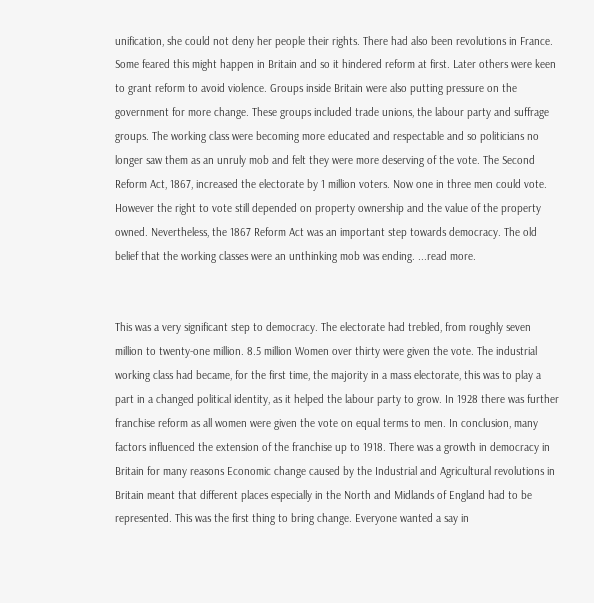unification, she could not deny her people their rights. There had also been revolutions in France. Some feared this might happen in Britain and so it hindered reform at first. Later others were keen to grant reform to avoid violence. Groups inside Britain were also putting pressure on the government for more change. These groups included trade unions, the labour party and suffrage groups. The working class were becoming more educated and respectable and so politicians no longer saw them as an unruly mob and felt they were more deserving of the vote. The Second Reform Act, 1867, increased the electorate by 1 million voters. Now one in three men could vote. However the right to vote still depended on property ownership and the value of the property owned. Nevertheless, the 1867 Reform Act was an important step towards democracy. The old belief that the working classes were an unthinking mob was ending. ...read more.


This was a very significant step to democracy. The electorate had trebled, from roughly seven million to twenty-one million. 8.5 million Women over thirty were given the vote. The industrial working class had became, for the first time, the majority in a mass electorate, this was to play a part in a changed political identity, as it helped the labour party to grow. In 1928 there was further franchise reform as all women were given the vote on equal terms to men. In conclusion, many factors influenced the extension of the franchise up to 1918. There was a growth in democracy in Britain for many reasons Economic change caused by the Industrial and Agricultural revolutions in Britain meant that different places especially in the North and Midlands of England had to be represented. This was the first thing to bring change. Everyone wanted a say in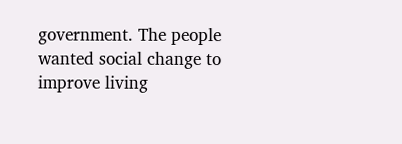government. The people wanted social change to improve living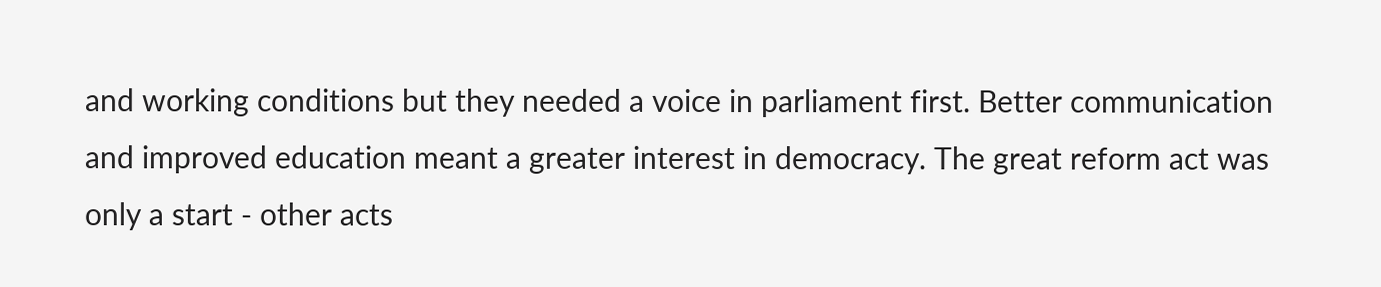and working conditions but they needed a voice in parliament first. Better communication and improved education meant a greater interest in democracy. The great reform act was only a start - other acts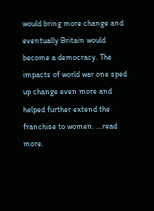would bring more change and eventually Britain would become a democracy. The impacts of world war one sped up change even more and helped further extend the franchise to women. ...read more.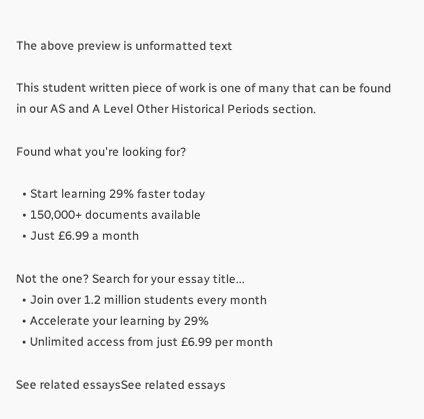The above preview is unformatted text

This student written piece of work is one of many that can be found in our AS and A Level Other Historical Periods section.

Found what you're looking for?

  • Start learning 29% faster today
  • 150,000+ documents available
  • Just £6.99 a month

Not the one? Search for your essay title...
  • Join over 1.2 million students every month
  • Accelerate your learning by 29%
  • Unlimited access from just £6.99 per month

See related essaysSee related essays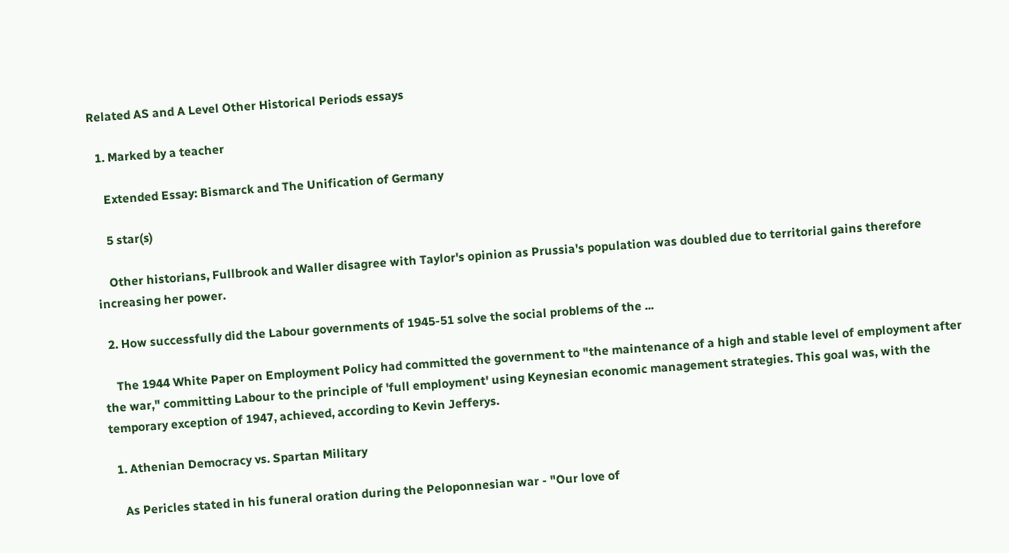Related AS and A Level Other Historical Periods essays

  1. Marked by a teacher

    Extended Essay: Bismarck and The Unification of Germany

    5 star(s)

    Other historians, Fullbrook and Waller disagree with Taylor's opinion as Prussia's population was doubled due to territorial gains therefore increasing her power.

  2. How successfully did the Labour governments of 1945-51 solve the social problems of the ...

    The 1944 White Paper on Employment Policy had committed the government to "the maintenance of a high and stable level of employment after the war," committing Labour to the principle of 'full employment' using Keynesian economic management strategies. This goal was, with the temporary exception of 1947, achieved, according to Kevin Jefferys.

  1. Athenian Democracy vs. Spartan Military

    As Pericles stated in his funeral oration during the Peloponnesian war - "Our love of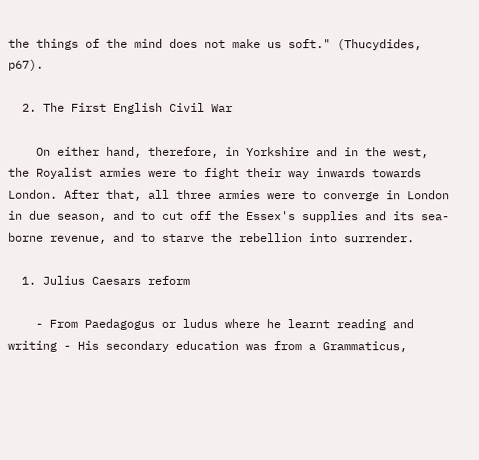the things of the mind does not make us soft." (Thucydides, p67).

  2. The First English Civil War

    On either hand, therefore, in Yorkshire and in the west, the Royalist armies were to fight their way inwards towards London. After that, all three armies were to converge in London in due season, and to cut off the Essex's supplies and its sea-borne revenue, and to starve the rebellion into surrender.

  1. Julius Caesars reform

    - From Paedagogus or ludus where he learnt reading and writing - His secondary education was from a Grammaticus,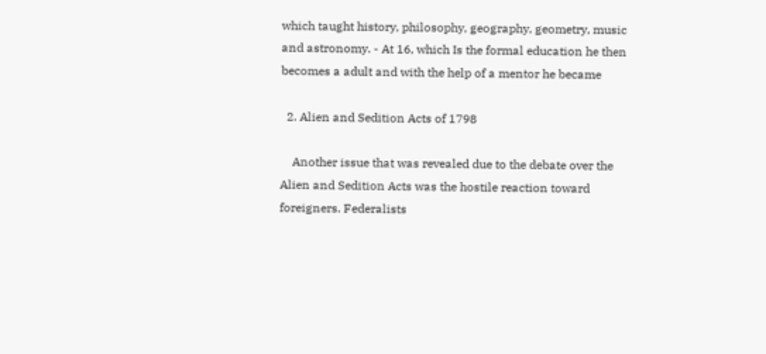which taught history, philosophy, geography, geometry, music and astronomy. - At 16, which Is the formal education he then becomes a adult and with the help of a mentor he became

  2. Alien and Sedition Acts of 1798

    Another issue that was revealed due to the debate over the Alien and Sedition Acts was the hostile reaction toward foreigners. Federalists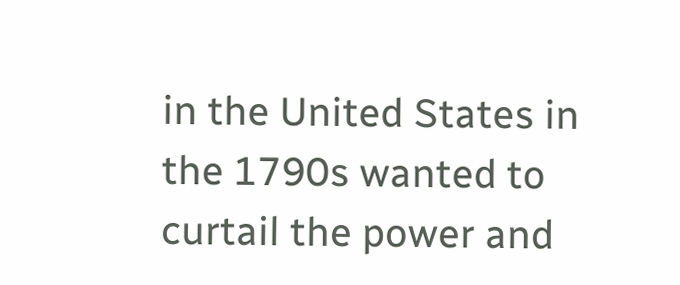in the United States in the 1790s wanted to curtail the power and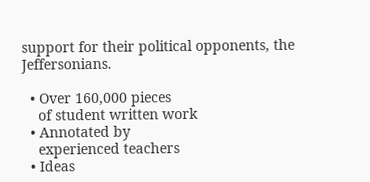support for their political opponents, the Jeffersonians.

  • Over 160,000 pieces
    of student written work
  • Annotated by
    experienced teachers
  • Ideas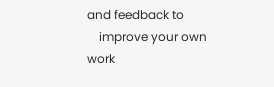and feedback to
    improve your own work